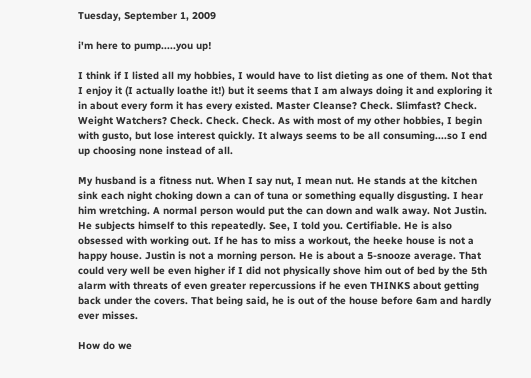Tuesday, September 1, 2009

i'm here to pump.....you up!

I think if I listed all my hobbies, I would have to list dieting as one of them. Not that I enjoy it (I actually loathe it!) but it seems that I am always doing it and exploring it in about every form it has every existed. Master Cleanse? Check. Slimfast? Check. Weight Watchers? Check. Check. Check. As with most of my other hobbies, I begin with gusto, but lose interest quickly. It always seems to be all consuming....so I end up choosing none instead of all.

My husband is a fitness nut. When I say nut, I mean nut. He stands at the kitchen sink each night choking down a can of tuna or something equally disgusting. I hear him wretching. A normal person would put the can down and walk away. Not Justin. He subjects himself to this repeatedly. See, I told you. Certifiable. He is also obsessed with working out. If he has to miss a workout, the heeke house is not a happy house. Justin is not a morning person. He is about a 5-snooze average. That could very well be even higher if I did not physically shove him out of bed by the 5th alarm with threats of even greater repercussions if he even THINKS about getting back under the covers. That being said, he is out of the house before 6am and hardly ever misses.

How do we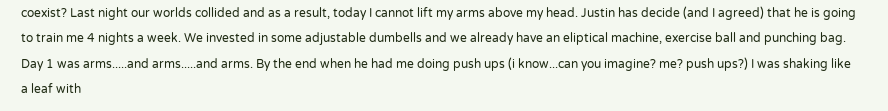coexist? Last night our worlds collided and as a result, today I cannot lift my arms above my head. Justin has decide (and I agreed) that he is going to train me 4 nights a week. We invested in some adjustable dumbells and we already have an eliptical machine, exercise ball and punching bag. Day 1 was arms.....and arms.....and arms. By the end when he had me doing push ups (i know...can you imagine? me? push ups?) I was shaking like a leaf with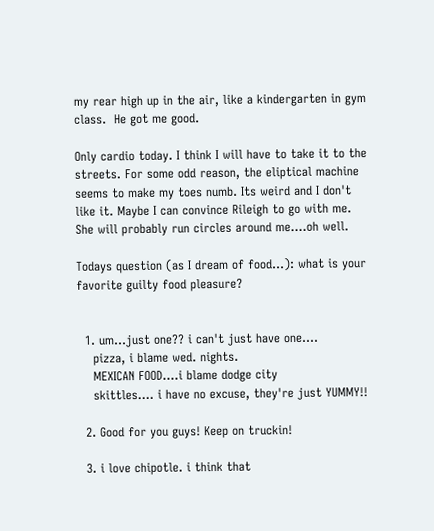my rear high up in the air, like a kindergarten in gym class.  He got me good.

Only cardio today. I think I will have to take it to the streets. For some odd reason, the eliptical machine seems to make my toes numb. Its weird and I don't like it. Maybe I can convince Rileigh to go with me. She will probably run circles around me....oh well.

Todays question (as I dream of food...): what is your favorite guilty food pleasure?


  1. um...just one?? i can't just have one....
    pizza, i blame wed. nights.
    MEXICAN FOOD....i blame dodge city
    skittles.... i have no excuse, they're just YUMMY!!

  2. Good for you guys! Keep on truckin!

  3. i love chipotle. i think that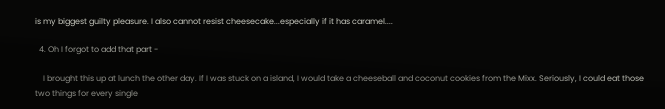is my biggest guilty pleasure. I also cannot resist cheesecake...especially if it has caramel....

  4. Oh I forgot to add that part -

    I brought this up at lunch the other day. If I was stuck on a island, I would take a cheeseball and coconut cookies from the Mixx. Seriously, I could eat those two things for every single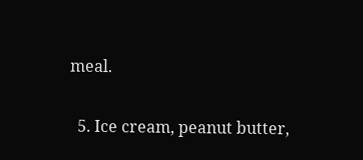meal.

  5. Ice cream, peanut butter,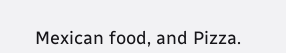Mexican food, and Pizza.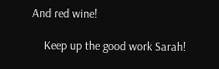And red wine!

    Keep up the good work Sarah!